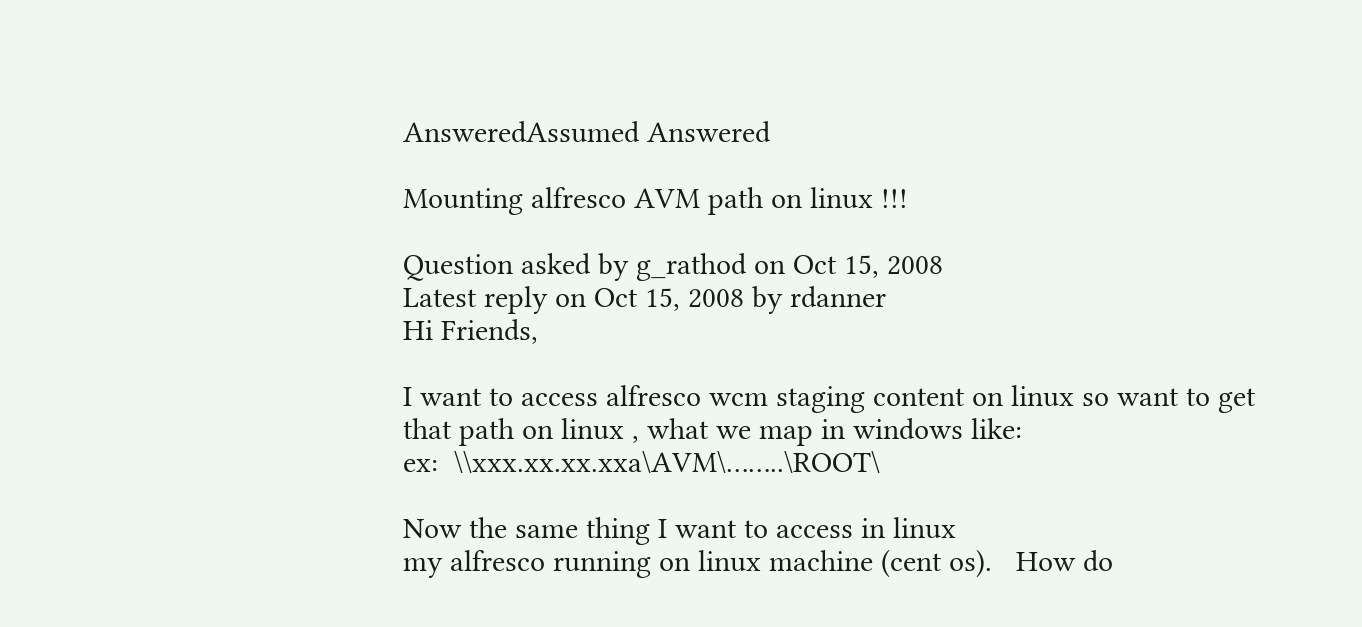AnsweredAssumed Answered

Mounting alfresco AVM path on linux !!!

Question asked by g_rathod on Oct 15, 2008
Latest reply on Oct 15, 2008 by rdanner
Hi Friends,

I want to access alfresco wcm staging content on linux so want to get that path on linux , what we map in windows like:
ex:  \\xxx.xx.xx.xxa\AVM\……..\ROOT\

Now the same thing I want to access in linux
my alfresco running on linux machine (cent os).   How do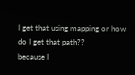I get that using mapping or how do I get that path??
because I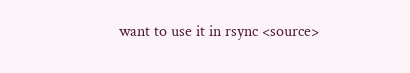want to use it in rsync <source>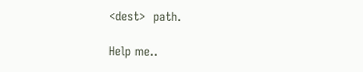<dest>  path.

Help me..